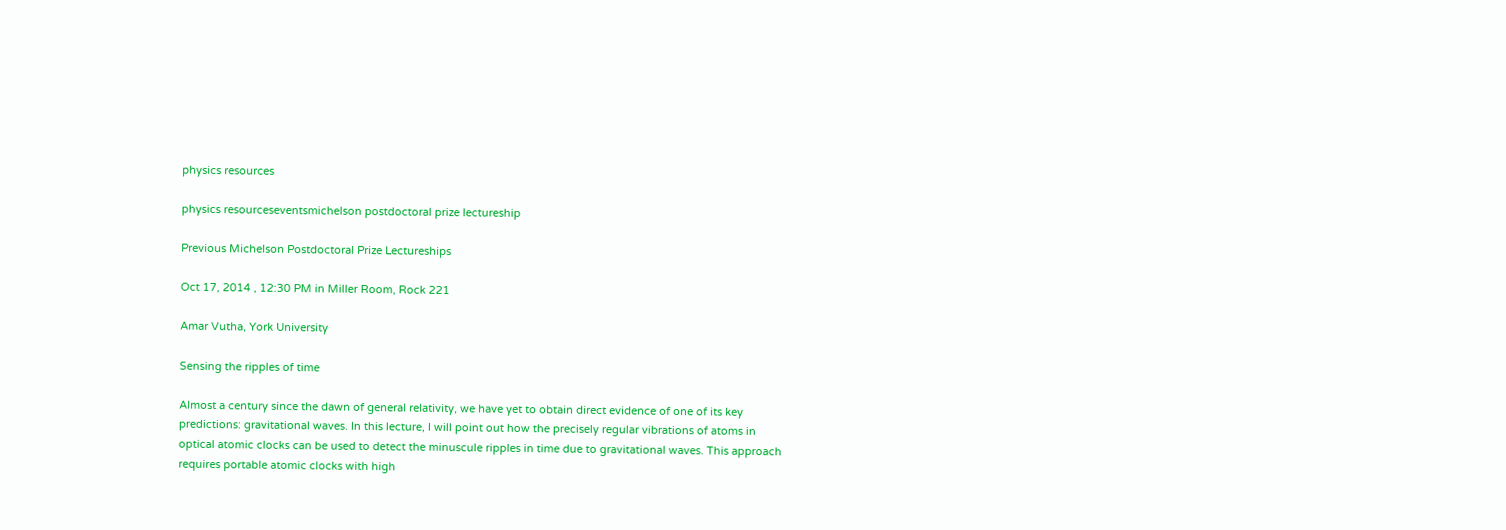physics resources

physics resourceseventsmichelson postdoctoral prize lectureship

Previous Michelson Postdoctoral Prize Lectureships

Oct 17, 2014 , 12:30 PM in Miller Room, Rock 221

Amar Vutha, York University

Sensing the ripples of time

Almost a century since the dawn of general relativity, we have yet to obtain direct evidence of one of its key predictions: gravitational waves. In this lecture, I will point out how the precisely regular vibrations of atoms in optical atomic clocks can be used to detect the minuscule ripples in time due to gravitational waves. This approach requires portable atomic clocks with high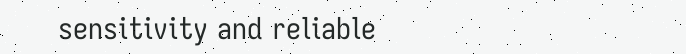sensitivity and reliable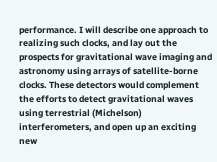performance. I will describe one approach to realizing such clocks, and lay out the prospects for gravitational wave imaging and astronomy using arrays of satellite-borne clocks. These detectors would complement the efforts to detect gravitational waves using terrestrial (Michelson) interferometers, and open up an exciting new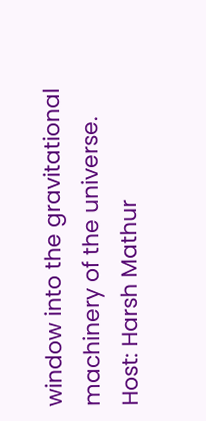window into the gravitational machinery of the universe.
Host: Harsh Mathur